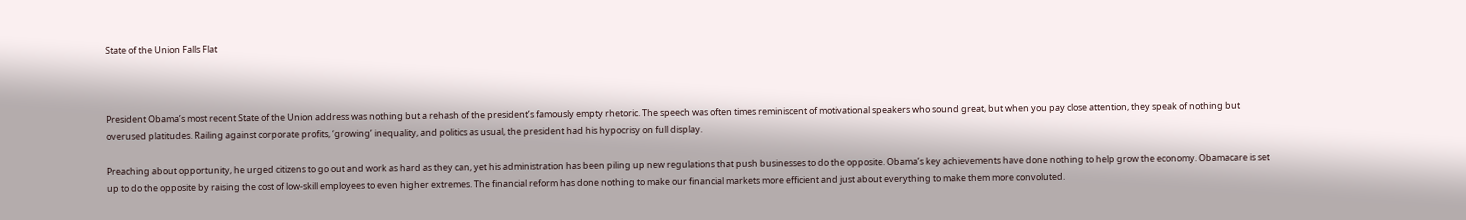State of the Union Falls Flat



President Obama’s most recent State of the Union address was nothing but a rehash of the president’s famously empty rhetoric. The speech was often times reminiscent of motivational speakers who sound great, but when you pay close attention, they speak of nothing but overused platitudes. Railing against corporate profits, ‘growing’ inequality, and politics as usual, the president had his hypocrisy on full display.

Preaching about opportunity, he urged citizens to go out and work as hard as they can, yet his administration has been piling up new regulations that push businesses to do the opposite. Obama’s key achievements have done nothing to help grow the economy. Obamacare is set up to do the opposite by raising the cost of low-skill employees to even higher extremes. The financial reform has done nothing to make our financial markets more efficient and just about everything to make them more convoluted.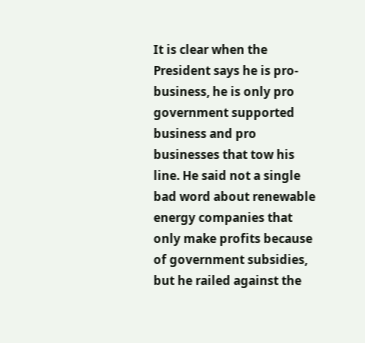It is clear when the President says he is pro-business, he is only pro government supported business and pro businesses that tow his line. He said not a single bad word about renewable energy companies that only make profits because of government subsidies, but he railed against the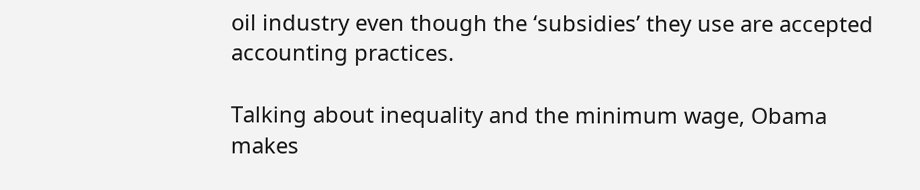oil industry even though the ‘subsidies’ they use are accepted accounting practices.

Talking about inequality and the minimum wage, Obama makes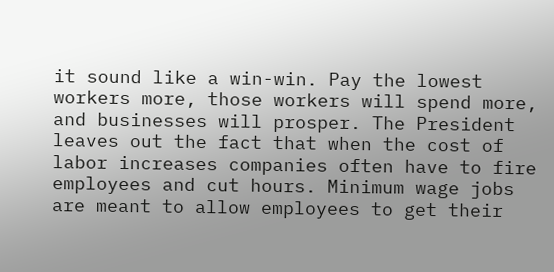it sound like a win-win. Pay the lowest workers more, those workers will spend more, and businesses will prosper. The President leaves out the fact that when the cost of labor increases companies often have to fire employees and cut hours. Minimum wage jobs are meant to allow employees to get their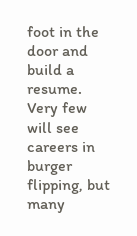foot in the door and build a resume. Very few will see careers in burger flipping, but many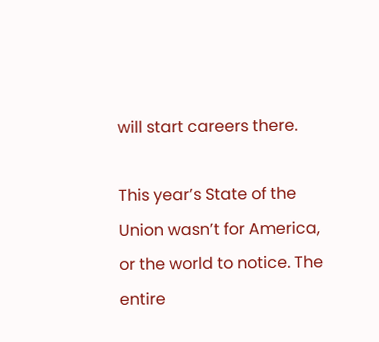will start careers there.

This year’s State of the Union wasn’t for America, or the world to notice. The entire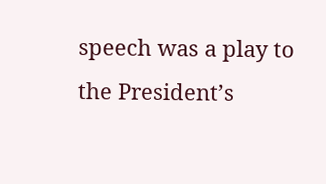speech was a play to the President’s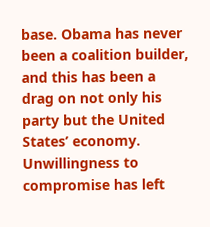base. Obama has never been a coalition builder, and this has been a drag on not only his party but the United States’ economy. Unwillingness to compromise has left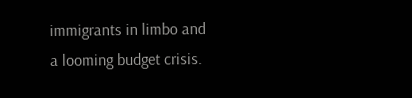immigrants in limbo and a looming budget crisis.